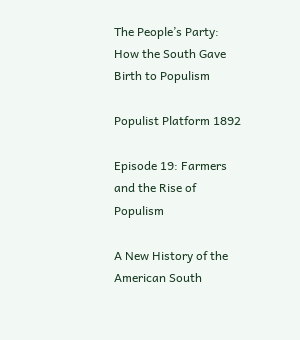The People’s Party: How the South Gave Birth to Populism

Populist Platform 1892

Episode 19: Farmers and the Rise of Populism

A New History of the American South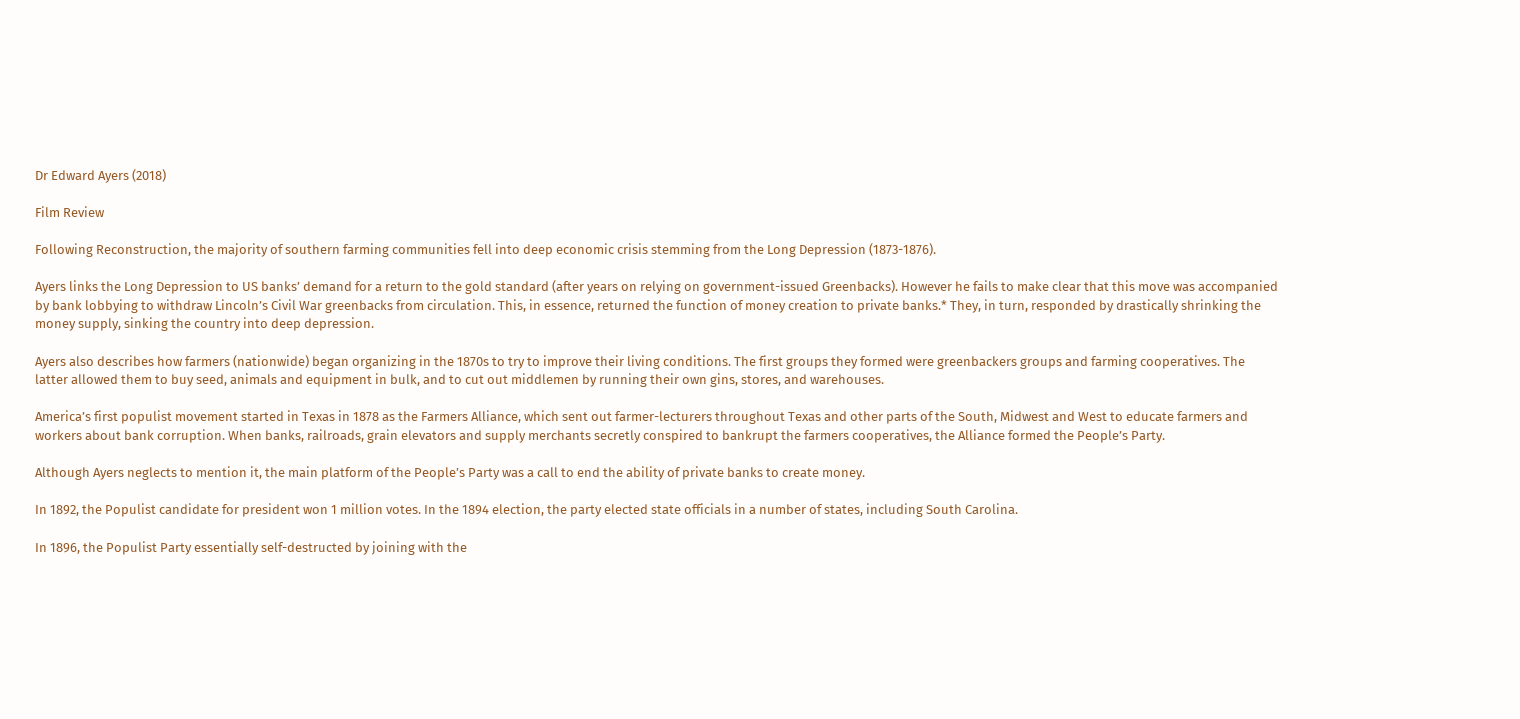Dr Edward Ayers (2018)

Film Review

Following Reconstruction, the majority of southern farming communities fell into deep economic crisis stemming from the Long Depression (1873-1876).

Ayers links the Long Depression to US banks’ demand for a return to the gold standard (after years on relying on government-issued Greenbacks). However he fails to make clear that this move was accompanied by bank lobbying to withdraw Lincoln’s Civil War greenbacks from circulation. This, in essence, returned the function of money creation to private banks.* They, in turn, responded by drastically shrinking the money supply, sinking the country into deep depression.

Ayers also describes how farmers (nationwide) began organizing in the 1870s to try to improve their living conditions. The first groups they formed were greenbackers groups and farming cooperatives. The latter allowed them to buy seed, animals and equipment in bulk, and to cut out middlemen by running their own gins, stores, and warehouses.

America’s first populist movement started in Texas in 1878 as the Farmers Alliance, which sent out farmer-lecturers throughout Texas and other parts of the South, Midwest and West to educate farmers and workers about bank corruption. When banks, railroads, grain elevators and supply merchants secretly conspired to bankrupt the farmers cooperatives, the Alliance formed the People’s Party.

Although Ayers neglects to mention it, the main platform of the People’s Party was a call to end the ability of private banks to create money.

In 1892, the Populist candidate for president won 1 million votes. In the 1894 election, the party elected state officials in a number of states, including South Carolina.

In 1896, the Populist Party essentially self-destructed by joining with the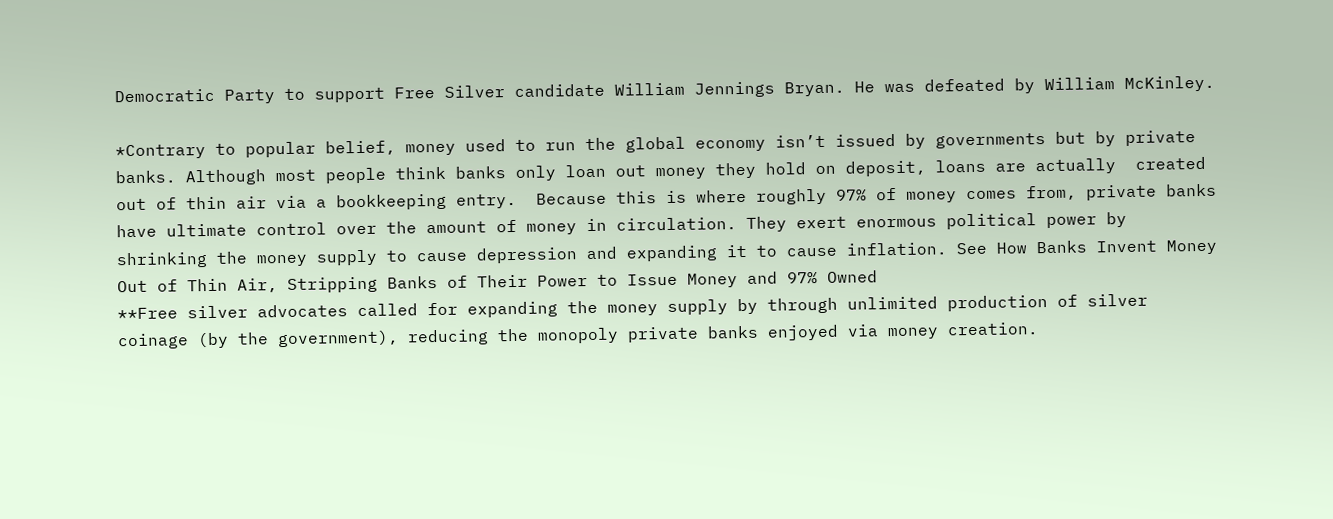Democratic Party to support Free Silver candidate William Jennings Bryan. He was defeated by William McKinley.

*Contrary to popular belief, money used to run the global economy isn’t issued by governments but by private banks. Although most people think banks only loan out money they hold on deposit, loans are actually  created out of thin air via a bookkeeping entry.  Because this is where roughly 97% of money comes from, private banks have ultimate control over the amount of money in circulation. They exert enormous political power by shrinking the money supply to cause depression and expanding it to cause inflation. See How Banks Invent Money Out of Thin Air, Stripping Banks of Their Power to Issue Money and 97% Owned
**Free silver advocates called for expanding the money supply by through unlimited production of silver coinage (by the government), reducing the monopoly private banks enjoyed via money creation.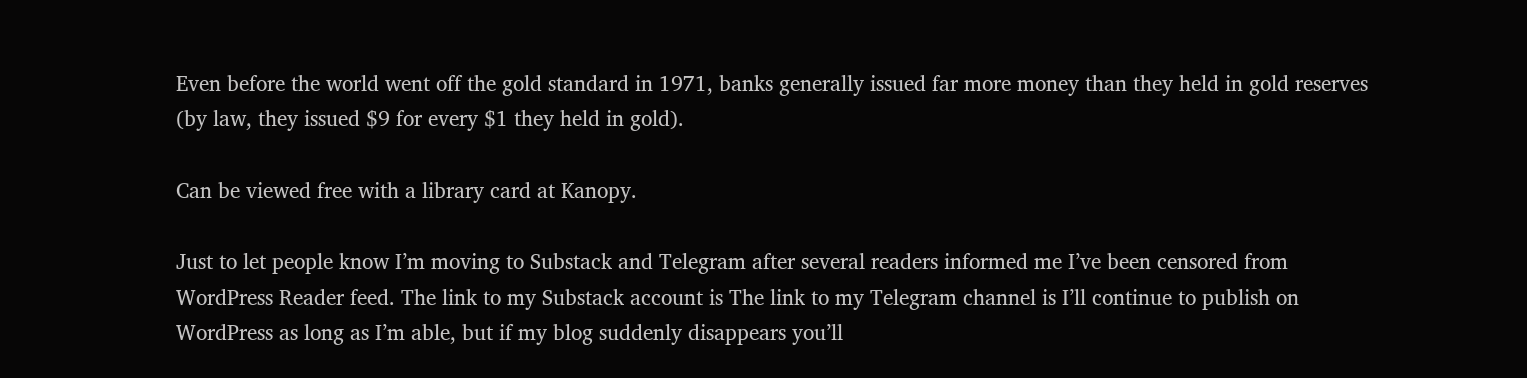Even before the world went off the gold standard in 1971, banks generally issued far more money than they held in gold reserves (by law, they issued $9 for every $1 they held in gold).

Can be viewed free with a library card at Kanopy.

Just to let people know I’m moving to Substack and Telegram after several readers informed me I’ve been censored from WordPress Reader feed. The link to my Substack account is The link to my Telegram channel is I’ll continue to publish on WordPress as long as I’m able, but if my blog suddenly disappears you’ll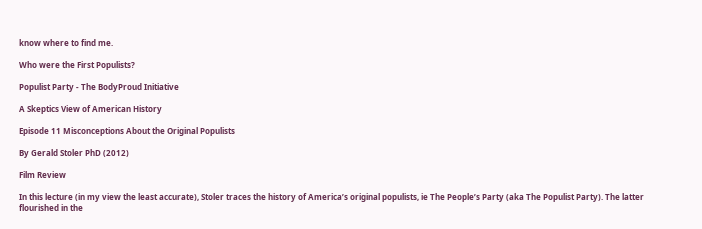know where to find me.

Who were the First Populists?

Populist Party - The BodyProud Initiative

A Skeptics View of American History

Episode 11 Misconceptions About the Original Populists

By Gerald Stoler PhD (2012)

Film Review

In this lecture (in my view the least accurate), Stoler traces the history of America’s original populists, ie The People’s Party (aka The Populist Party). The latter flourished in the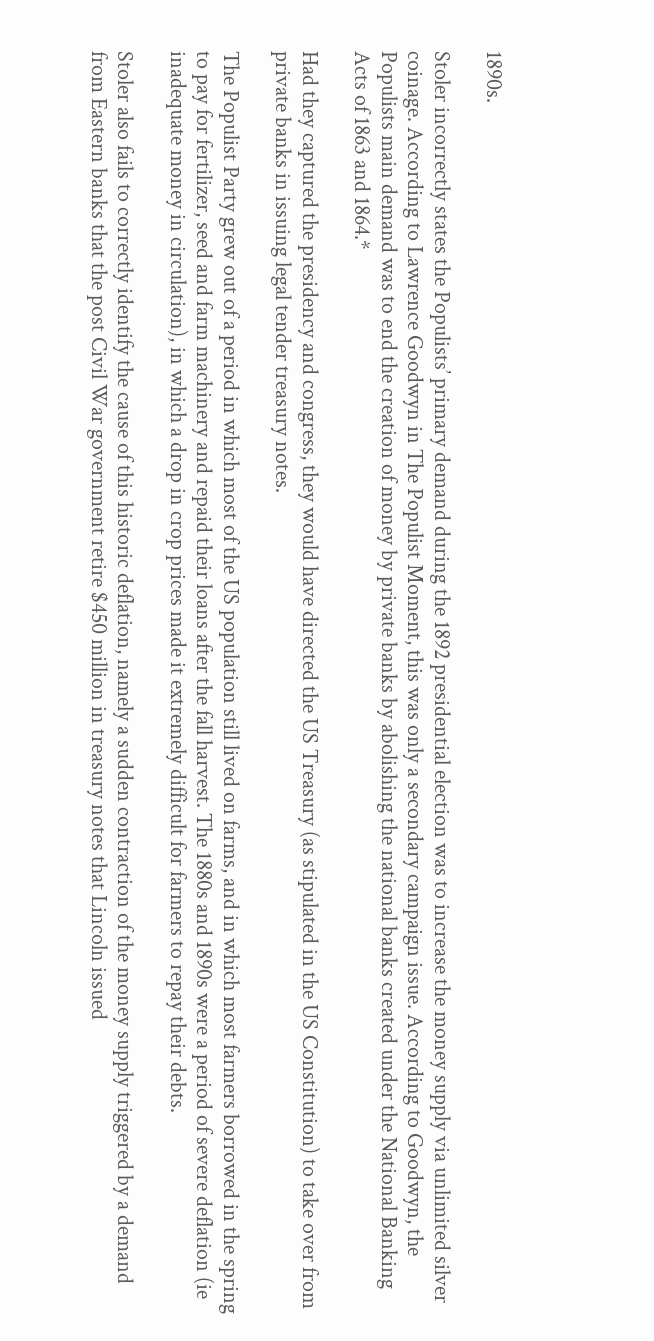1890s.

Stoler incorrectly states the Populists’ primary demand during the 1892 presidential election was to increase the money supply via unlimited silver coinage. According to Lawrence Goodwyn in The Populist Moment, this was only a secondary campaign issue. According to Goodwyn, the Populists main demand was to end the creation of money by private banks by abolishing the national banks created under the National Banking Acts of 1863 and 1864.*

Had they captured the presidency and congress, they would have directed the US Treasury (as stipulated in the US Constitution) to take over from private banks in issuing legal tender treasury notes.

The Populist Party grew out of a period in which most of the US population still lived on farms, and in which most farmers borrowed in the spring to pay for fertilizer, seed and farm machinery and repaid their loans after the fall harvest. The 1880s and 1890s were a period of severe deflation (ie inadequate money in circulation), in which a drop in crop prices made it extremely difficult for farmers to repay their debts.

Stoler also fails to correctly identify the cause of this historic deflation, namely a sudden contraction of the money supply triggered by a demand from Eastern banks that the post Civil War government retire $450 million in treasury notes that Lincoln issued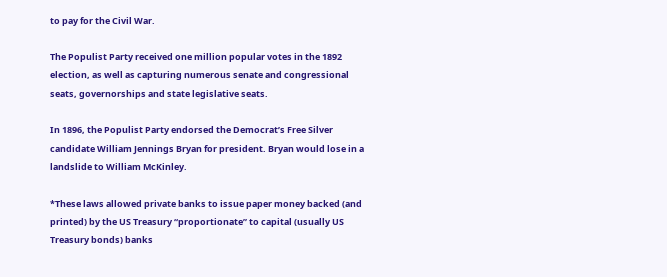to pay for the Civil War.

The Populist Party received one million popular votes in the 1892 election, as well as capturing numerous senate and congressional seats, governorships and state legislative seats.

In 1896, the Populist Party endorsed the Democrat’s Free Silver candidate William Jennings Bryan for president. Bryan would lose in a landslide to William McKinley.

*These laws allowed private banks to issue paper money backed (and printed) by the US Treasury “proportionate” to capital (usually US Treasury bonds) banks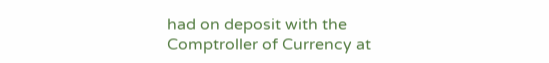had on deposit with the Comptroller of Currency at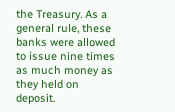the Treasury. As a general rule, these banks were allowed to issue nine times as much money as they held on deposit.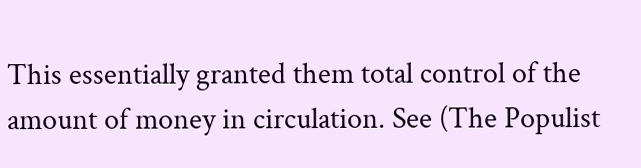This essentially granted them total control of the amount of money in circulation. See (The Populist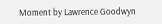Moment by Lawrence Goodwyn